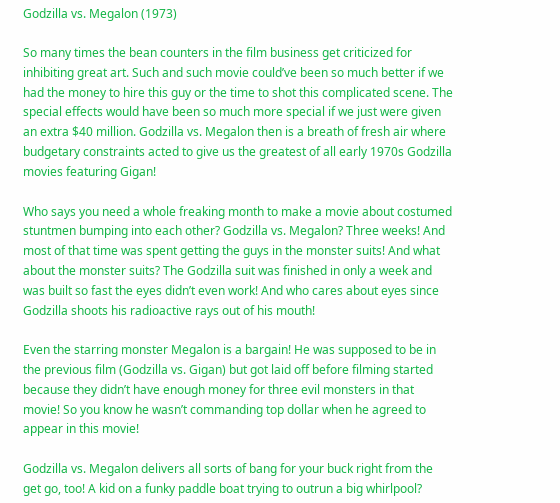Godzilla vs. Megalon (1973)

So many times the bean counters in the film business get criticized for inhibiting great art. Such and such movie could’ve been so much better if we had the money to hire this guy or the time to shot this complicated scene. The special effects would have been so much more special if we just were given an extra $40 million. Godzilla vs. Megalon then is a breath of fresh air where budgetary constraints acted to give us the greatest of all early 1970s Godzilla movies featuring Gigan!

Who says you need a whole freaking month to make a movie about costumed stuntmen bumping into each other? Godzilla vs. Megalon? Three weeks! And most of that time was spent getting the guys in the monster suits! And what about the monster suits? The Godzilla suit was finished in only a week and was built so fast the eyes didn’t even work! And who cares about eyes since Godzilla shoots his radioactive rays out of his mouth!

Even the starring monster Megalon is a bargain! He was supposed to be in the previous film (Godzilla vs. Gigan) but got laid off before filming started because they didn’t have enough money for three evil monsters in that movie! So you know he wasn’t commanding top dollar when he agreed to appear in this movie!

Godzilla vs. Megalon delivers all sorts of bang for your buck right from the get go, too! A kid on a funky paddle boat trying to outrun a big whirlpool?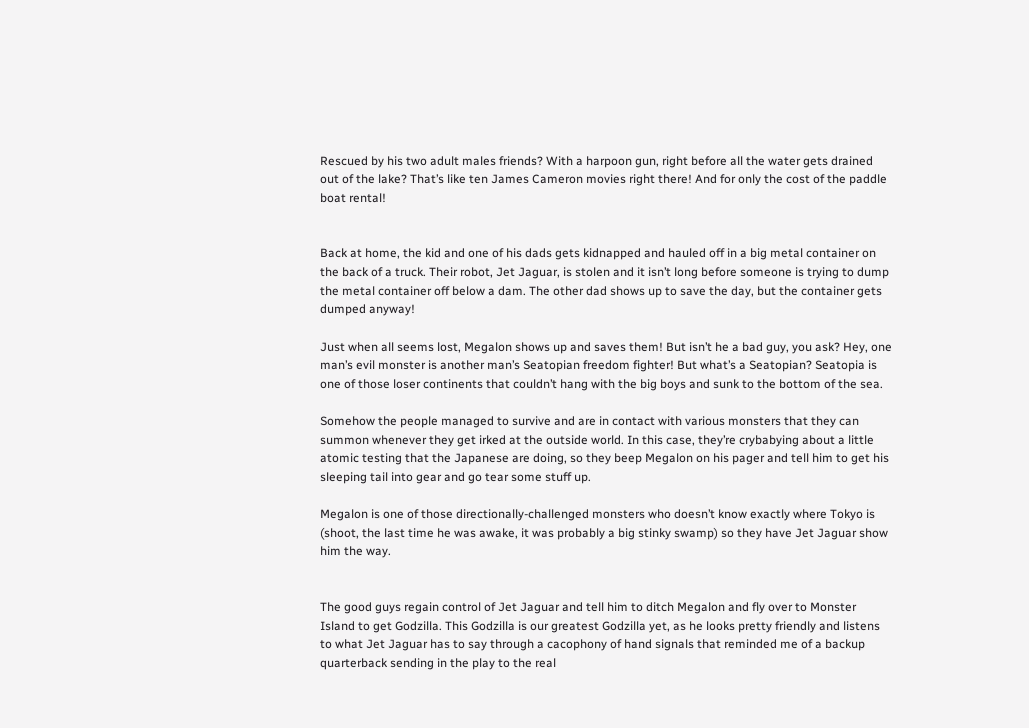Rescued by his two adult males friends? With a harpoon gun, right before all the water gets drained out of the lake? That’s like ten James Cameron movies right there! And for only the cost of the paddle boat rental!


Back at home, the kid and one of his dads gets kidnapped and hauled off in a big metal container on the back of a truck. Their robot, Jet Jaguar, is stolen and it isn’t long before someone is trying to dump the metal container off below a dam. The other dad shows up to save the day, but the container gets dumped anyway!

Just when all seems lost, Megalon shows up and saves them! But isn’t he a bad guy, you ask? Hey, one man’s evil monster is another man’s Seatopian freedom fighter! But what’s a Seatopian? Seatopia is one of those loser continents that couldn’t hang with the big boys and sunk to the bottom of the sea.

Somehow the people managed to survive and are in contact with various monsters that they can summon whenever they get irked at the outside world. In this case, they’re crybabying about a little atomic testing that the Japanese are doing, so they beep Megalon on his pager and tell him to get his sleeping tail into gear and go tear some stuff up.

Megalon is one of those directionally-challenged monsters who doesn’t know exactly where Tokyo is (shoot, the last time he was awake, it was probably a big stinky swamp) so they have Jet Jaguar show him the way.


The good guys regain control of Jet Jaguar and tell him to ditch Megalon and fly over to Monster Island to get Godzilla. This Godzilla is our greatest Godzilla yet, as he looks pretty friendly and listens to what Jet Jaguar has to say through a cacophony of hand signals that reminded me of a backup quarterback sending in the play to the real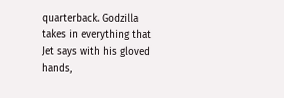quarterback. Godzilla takes in everything that Jet says with his gloved hands,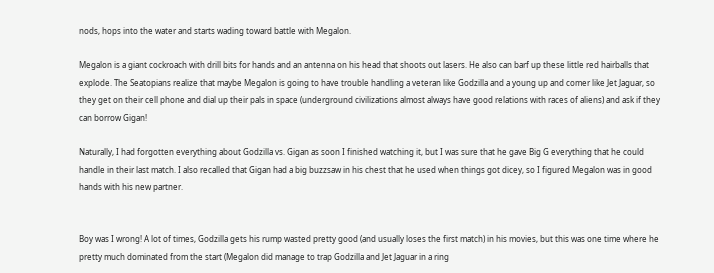nods, hops into the water and starts wading toward battle with Megalon.

Megalon is a giant cockroach with drill bits for hands and an antenna on his head that shoots out lasers. He also can barf up these little red hairballs that explode. The Seatopians realize that maybe Megalon is going to have trouble handling a veteran like Godzilla and a young up and comer like Jet Jaguar, so they get on their cell phone and dial up their pals in space (underground civilizations almost always have good relations with races of aliens) and ask if they can borrow Gigan!

Naturally, I had forgotten everything about Godzilla vs. Gigan as soon I finished watching it, but I was sure that he gave Big G everything that he could handle in their last match. I also recalled that Gigan had a big buzzsaw in his chest that he used when things got dicey, so I figured Megalon was in good hands with his new partner.


Boy was I wrong! A lot of times, Godzilla gets his rump wasted pretty good (and usually loses the first match) in his movies, but this was one time where he pretty much dominated from the start (Megalon did manage to trap Godzilla and Jet Jaguar in a ring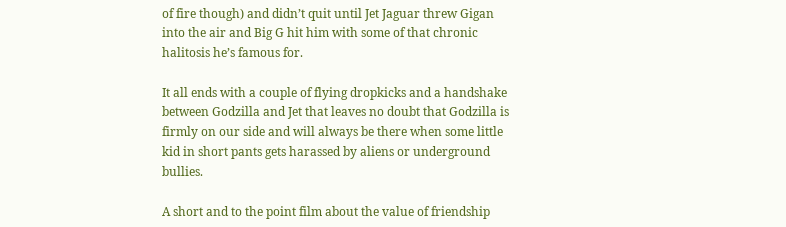of fire though) and didn’t quit until Jet Jaguar threw Gigan into the air and Big G hit him with some of that chronic halitosis he’s famous for.

It all ends with a couple of flying dropkicks and a handshake between Godzilla and Jet that leaves no doubt that Godzilla is firmly on our side and will always be there when some little kid in short pants gets harassed by aliens or underground bullies.

A short and to the point film about the value of friendship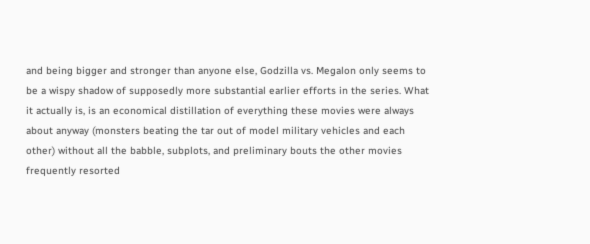and being bigger and stronger than anyone else, Godzilla vs. Megalon only seems to be a wispy shadow of supposedly more substantial earlier efforts in the series. What it actually is, is an economical distillation of everything these movies were always about anyway (monsters beating the tar out of model military vehicles and each other) without all the babble, subplots, and preliminary bouts the other movies frequently resorted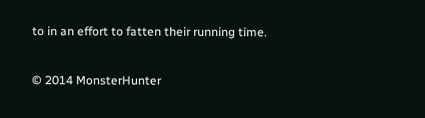to in an effort to fatten their running time.

© 2014 MonsterHunter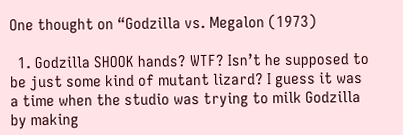One thought on “Godzilla vs. Megalon (1973)

  1. Godzilla SHOOK hands? WTF? Isn’t he supposed to be just some kind of mutant lizard? I guess it was a time when the studio was trying to milk Godzilla by making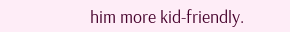him more kid-friendly.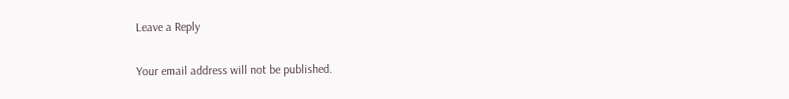Leave a Reply

Your email address will not be published.